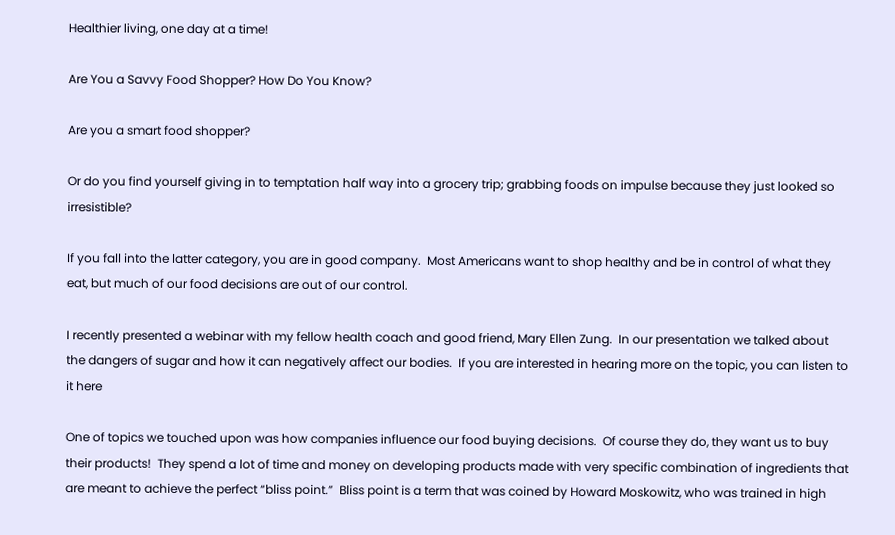Healthier living, one day at a time!

Are You a Savvy Food Shopper? How Do You Know?

Are you a smart food shopper?

Or do you find yourself giving in to temptation half way into a grocery trip; grabbing foods on impulse because they just looked so irresistible?

If you fall into the latter category, you are in good company.  Most Americans want to shop healthy and be in control of what they eat, but much of our food decisions are out of our control.

I recently presented a webinar with my fellow health coach and good friend, Mary Ellen Zung.  In our presentation we talked about the dangers of sugar and how it can negatively affect our bodies.  If you are interested in hearing more on the topic, you can listen to it here

One of topics we touched upon was how companies influence our food buying decisions.  Of course they do, they want us to buy their products!  They spend a lot of time and money on developing products made with very specific combination of ingredients that are meant to achieve the perfect “bliss point.”  Bliss point is a term that was coined by Howard Moskowitz, who was trained in high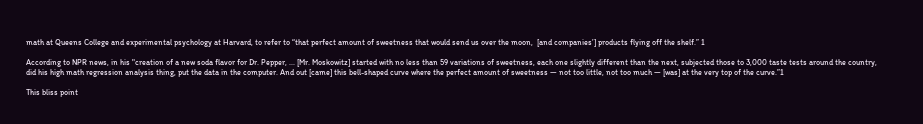math at Queens College and experimental psychology at Harvard, to refer to “that perfect amount of sweetness that would send us over the moon,  [and companies’] products flying off the shelf.” 1

According to NPR news, in his "creation of a new soda flavor for Dr. Pepper, ... [Mr. Moskowitz] started with no less than 59 variations of sweetness, each one slightly different than the next, subjected those to 3,000 taste tests around the country, did his high math regression analysis thing, put the data in the computer. And out [came] this bell-shaped curve where the perfect amount of sweetness — not too little, not too much — [was] at the very top of the curve.”1

This bliss point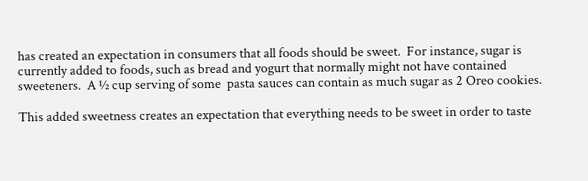has created an expectation in consumers that all foods should be sweet.  For instance, sugar is currently added to foods, such as bread and yogurt that normally might not have contained sweeteners.  A ½ cup serving of some  pasta sauces can contain as much sugar as 2 Oreo cookies.

This added sweetness creates an expectation that everything needs to be sweet in order to taste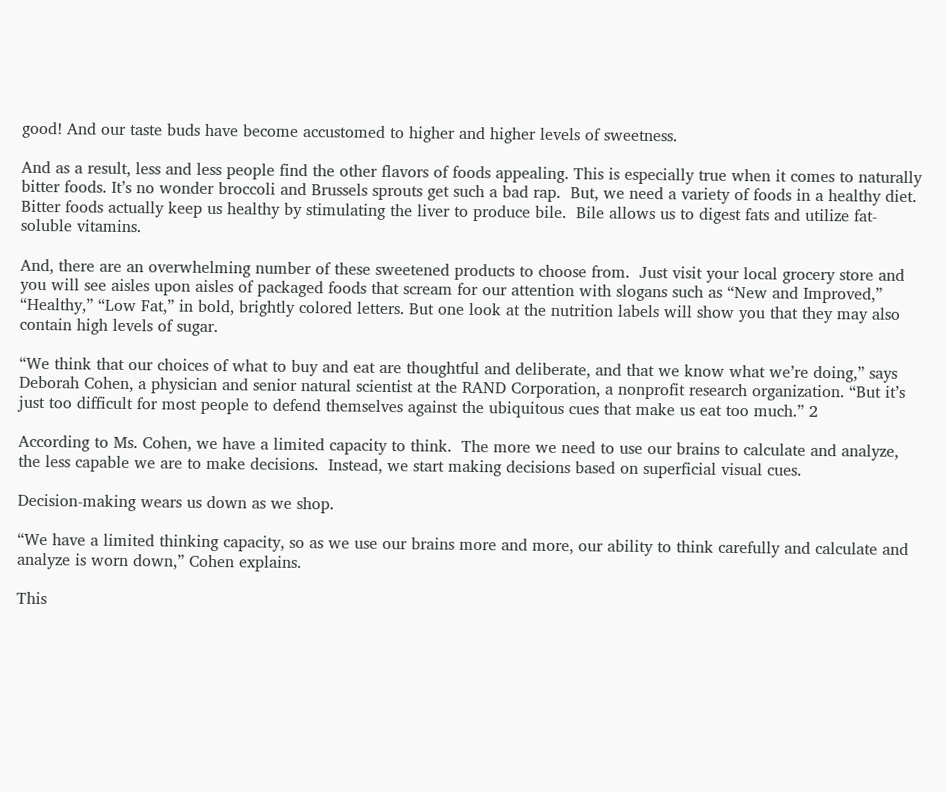good! And our taste buds have become accustomed to higher and higher levels of sweetness.

And as a result, less and less people find the other flavors of foods appealing. This is especially true when it comes to naturally bitter foods. It’s no wonder broccoli and Brussels sprouts get such a bad rap.  But, we need a variety of foods in a healthy diet.  Bitter foods actually keep us healthy by stimulating the liver to produce bile.  Bile allows us to digest fats and utilize fat-soluble vitamins.

And, there are an overwhelming number of these sweetened products to choose from.  Just visit your local grocery store and you will see aisles upon aisles of packaged foods that scream for our attention with slogans such as “New and Improved,” “Healthy,” “Low Fat,” in bold, brightly colored letters. But one look at the nutrition labels will show you that they may also contain high levels of sugar.

“We think that our choices of what to buy and eat are thoughtful and deliberate, and that we know what we’re doing,” says Deborah Cohen, a physician and senior natural scientist at the RAND Corporation, a nonprofit research organization. “But it’s just too difficult for most people to defend themselves against the ubiquitous cues that make us eat too much.” 2

According to Ms. Cohen, we have a limited capacity to think.  The more we need to use our brains to calculate and analyze, the less capable we are to make decisions.  Instead, we start making decisions based on superficial visual cues.

Decision-making wears us down as we shop.

“We have a limited thinking capacity, so as we use our brains more and more, our ability to think carefully and calculate and analyze is worn down,” Cohen explains.

This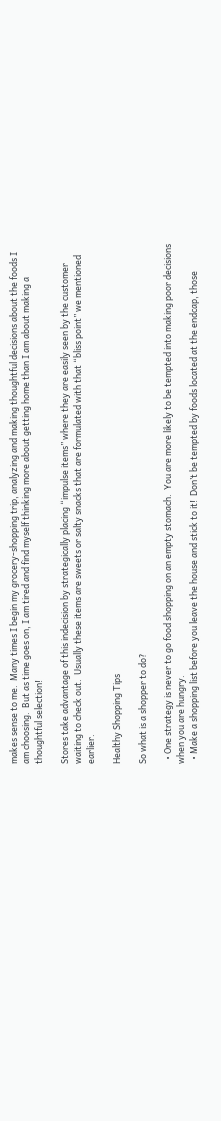makes sense to me.  Many times I begin my grocery-shopping trip, analyzing and making thoughtful decisions about the foods I am choosing.  But as time goes on, I am tired and find myself thinking more about getting home than I am about making a thoughtful selection!

Stores take advantage of this indecision by strategically placing “impulse items” where they are easily seen by the customer waiting to check out.  Usually these items are sweets or salty snacks that are formulated with that “bliss point” we mentioned earlier.

Healthy Shopping Tips

So what is a shopper to do?

  • One strategy is never to go food shopping on an empty stomach.  You are more likely to be tempted into making poor decisions when you are hungry.
  • Make a shopping list before you leave the house and stick to it!  Don’t be tempted by foods located at the endcap, those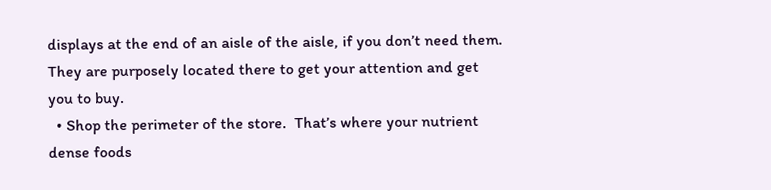displays at the end of an aisle of the aisle, if you don’t need them.  They are purposely located there to get your attention and get you to buy.
  • Shop the perimeter of the store.  That’s where your nutrient dense foods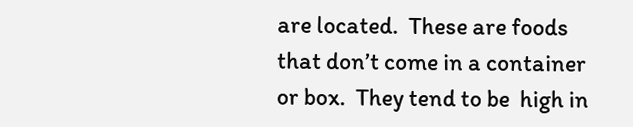are located.  These are foods that don’t come in a container or box.  They tend to be  high in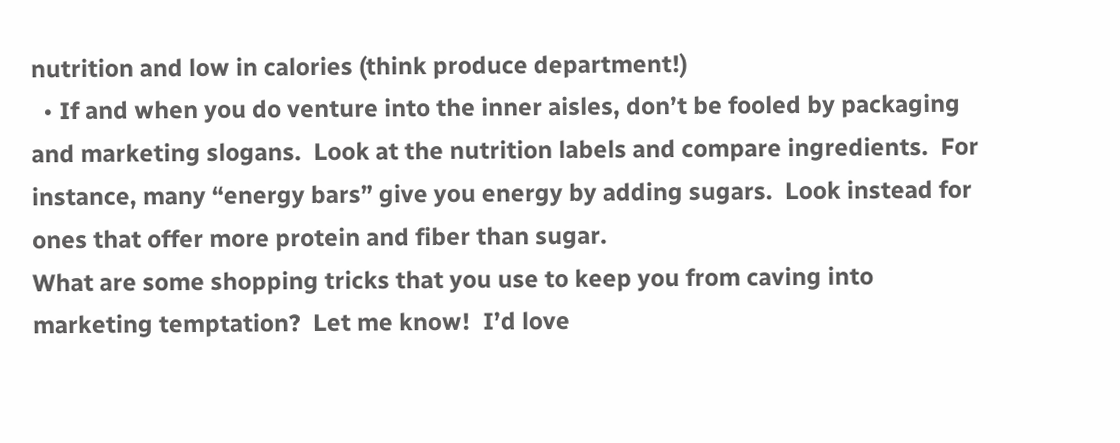nutrition and low in calories (think produce department!)
  • If and when you do venture into the inner aisles, don’t be fooled by packaging and marketing slogans.  Look at the nutrition labels and compare ingredients.  For instance, many “energy bars” give you energy by adding sugars.  Look instead for ones that offer more protein and fiber than sugar.
What are some shopping tricks that you use to keep you from caving into marketing temptation?  Let me know!  I’d love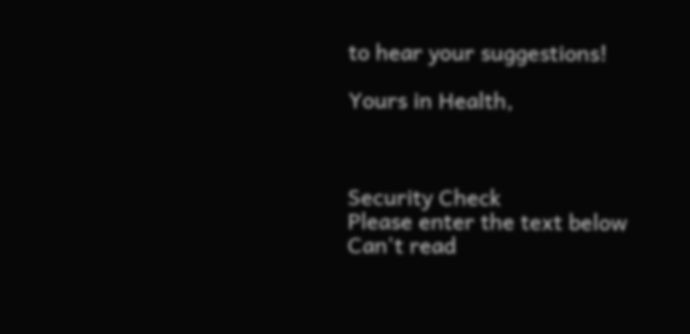to hear your suggestions!

Yours in Health,



Security Check
Please enter the text below
Can't read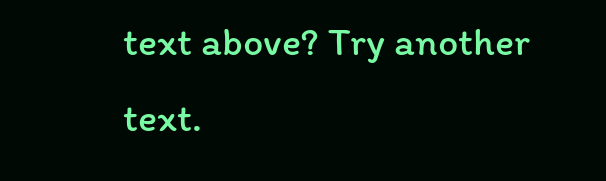text above? Try another text.